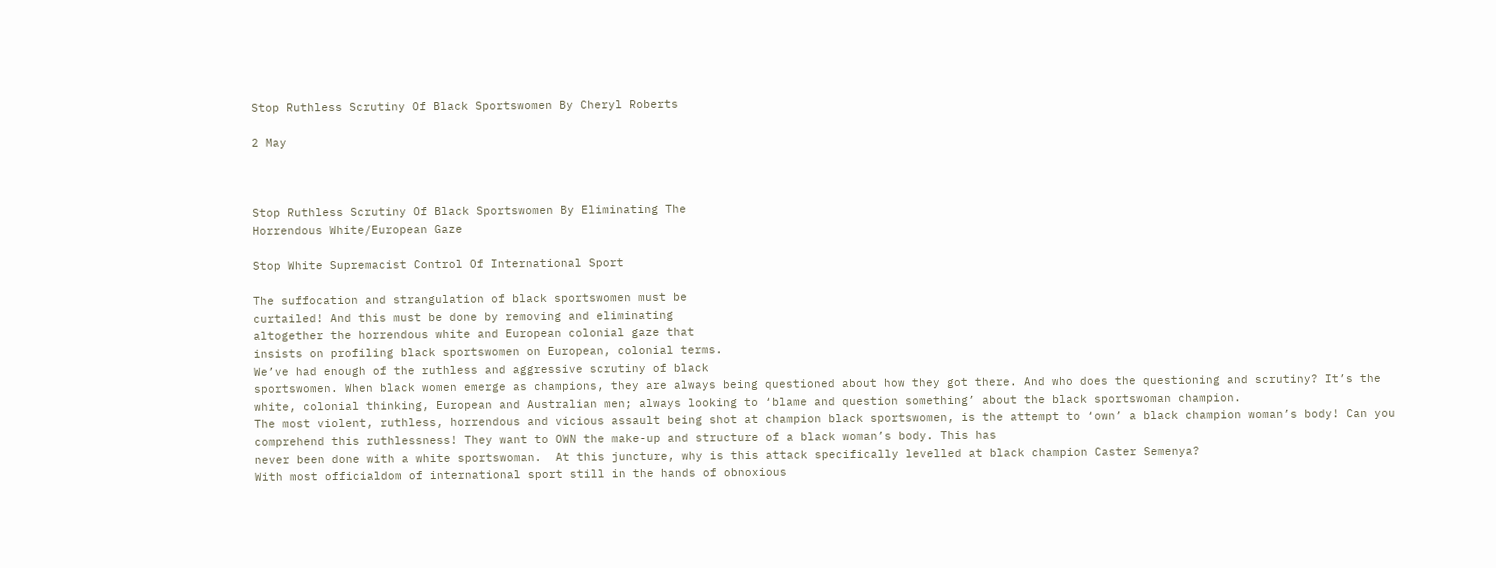Stop Ruthless Scrutiny Of Black Sportswomen By Cheryl Roberts

2 May



Stop Ruthless Scrutiny Of Black Sportswomen By Eliminating The
Horrendous White/European Gaze

Stop White Supremacist Control Of International Sport

The suffocation and strangulation of black sportswomen must be
curtailed! And this must be done by removing and eliminating
altogether the horrendous white and European colonial gaze that
insists on profiling black sportswomen on European, colonial terms.
We’ve had enough of the ruthless and aggressive scrutiny of black
sportswomen. When black women emerge as champions, they are always being questioned about how they got there. And who does the questioning and scrutiny? It’s the white, colonial thinking, European and Australian men; always looking to ‘blame and question something’ about the black sportswoman champion.
The most violent, ruthless, horrendous and vicious assault being shot at champion black sportswomen, is the attempt to ‘own’ a black champion woman’s body! Can you comprehend this ruthlessness! They want to OWN the make-up and structure of a black woman’s body. This has
never been done with a white sportswoman.  At this juncture, why is this attack specifically levelled at black champion Caster Semenya?
With most officialdom of international sport still in the hands of obnoxious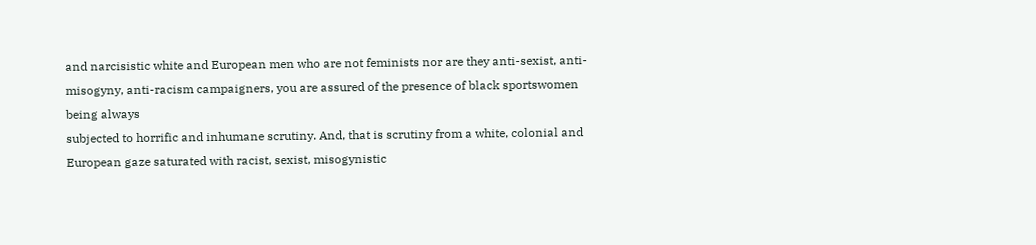and narcisistic white and European men who are not feminists nor are they anti-sexist, anti-misogyny, anti-racism campaigners, you are assured of the presence of black sportswomen being always
subjected to horrific and inhumane scrutiny. And, that is scrutiny from a white, colonial and European gaze saturated with racist, sexist, misogynistic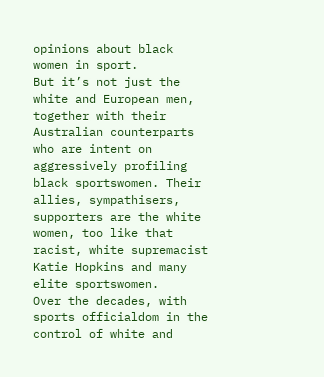opinions about black women in sport.
But it’s not just the white and European men, together with their
Australian counterparts who are intent on aggressively profiling black sportswomen. Their allies, sympathisers, supporters are the white women, too like that racist, white supremacist Katie Hopkins and many elite sportswomen.
Over the decades, with sports officialdom in the control of white and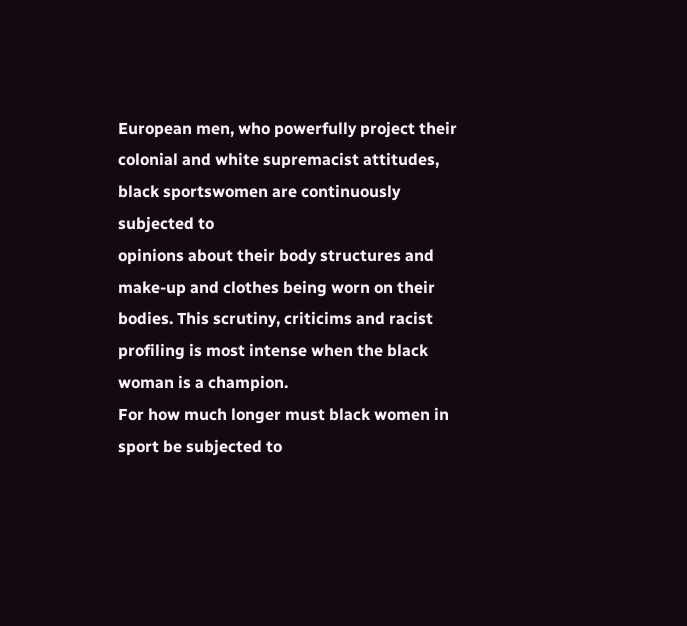European men, who powerfully project their colonial and white supremacist attitudes, black sportswomen are continuously subjected to
opinions about their body structures and make-up and clothes being worn on their bodies. This scrutiny, criticims and racist profiling is most intense when the black woman is a champion.
For how much longer must black women in sport be subjected to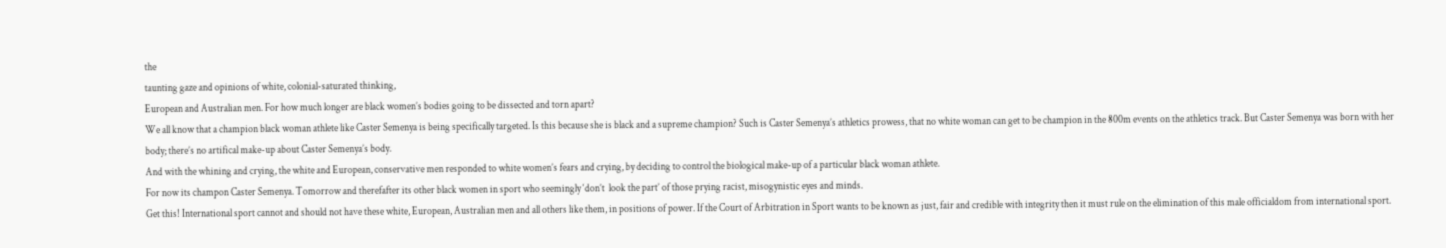the
taunting gaze and opinions of white, colonial-saturated thinking,
European and Australian men. For how much longer are black women’s bodies going to be dissected and torn apart?
We all know that a champion black woman athlete like Caster Semenya is being specifically targeted. Is this because she is black and a supreme champion? Such is Caster Semenya’s athletics prowess, that no white woman can get to be champion in the 800m events on the athletics track. But Caster Semenya was born with her body; there’s no artifical make-up about Caster Semenya’s body.
And with the whining and crying, the white and European, conservative men responded to white women’s fears and crying, by deciding to control the biological make-up of a particular black woman athlete.
For now its champon Caster Semenya. Tomorrow and therefafter its other black women in sport who seemingly ‘don’t  look the part’ of those prying racist, misogynistic eyes and minds.
Get this! International sport cannot and should not have these white, European, Australian men and all others like them, in positions of power. If the Court of Arbitration in Sport wants to be known as just, fair and credible with integrity then it must rule on the elimination of this male officialdom from international sport.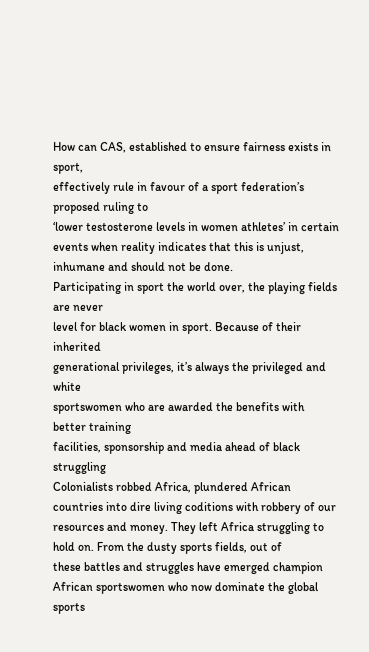How can CAS, established to ensure fairness exists in sport,
effectively rule in favour of a sport federation’s proposed ruling to
‘lower testosterone levels in women athletes’ in certain events when reality indicates that this is unjust, inhumane and should not be done.
Participating in sport the world over, the playing fields are never
level for black women in sport. Because of their inherited
generational privileges, it’s always the privileged and white
sportswomen who are awarded the benefits with better training
facilities, sponsorship and media ahead of black struggling
Colonialists robbed Africa, plundered African countries into dire living coditions with robbery of our resources and money. They left Africa struggling to hold on. From the dusty sports fields, out of
these battles and struggles have emerged champion African sportswomen who now dominate the global sports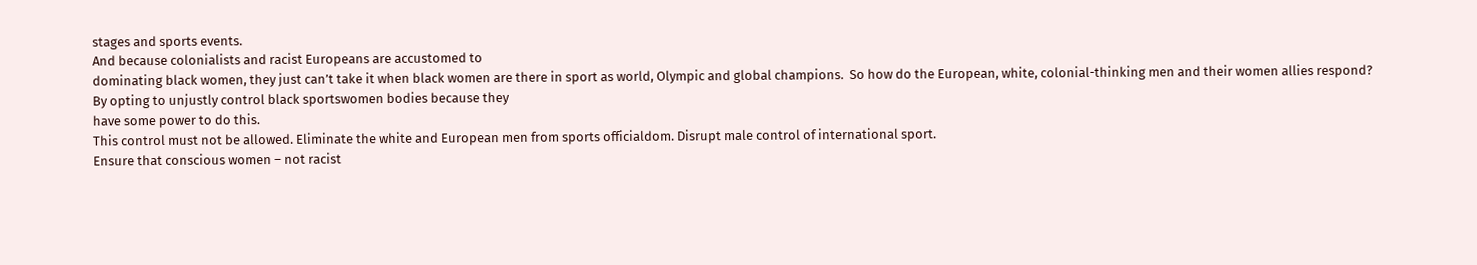stages and sports events.
And because colonialists and racist Europeans are accustomed to
dominating black women, they just can’t take it when black women are there in sport as world, Olympic and global champions.  So how do the European, white, colonial-thinking men and their women allies respond?
By opting to unjustly control black sportswomen bodies because they
have some power to do this.
This control must not be allowed. Eliminate the white and European men from sports officialdom. Disrupt male control of international sport.
Ensure that conscious women – not racist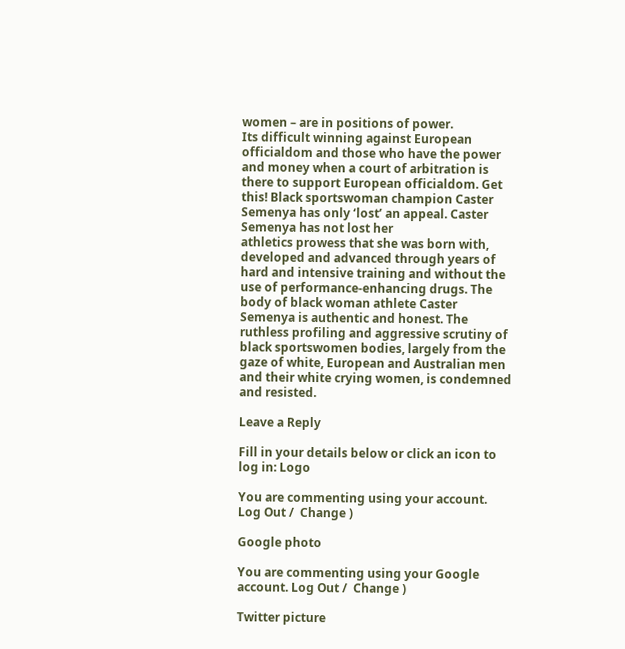women – are in positions of power.
Its difficult winning against European officialdom and those who have the power and money when a court of arbitration is there to support European officialdom. Get this! Black sportswoman champion Caster
Semenya has only ‘lost’ an appeal. Caster Semenya has not lost her
athletics prowess that she was born with, developed and advanced through years of hard and intensive training and without the use of performance-enhancing drugs. The body of black woman athlete Caster Semenya is authentic and honest. The ruthless profiling and aggressive scrutiny of black sportswomen bodies, largely from the gaze of white, European and Australian men and their white crying women, is condemned and resisted.

Leave a Reply

Fill in your details below or click an icon to log in: Logo

You are commenting using your account. Log Out /  Change )

Google photo

You are commenting using your Google account. Log Out /  Change )

Twitter picture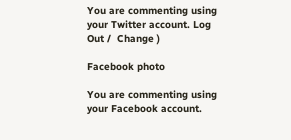You are commenting using your Twitter account. Log Out /  Change )

Facebook photo

You are commenting using your Facebook account.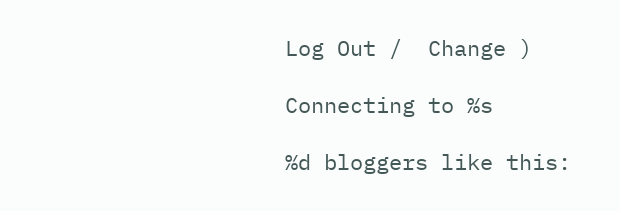Log Out /  Change )

Connecting to %s

%d bloggers like this: